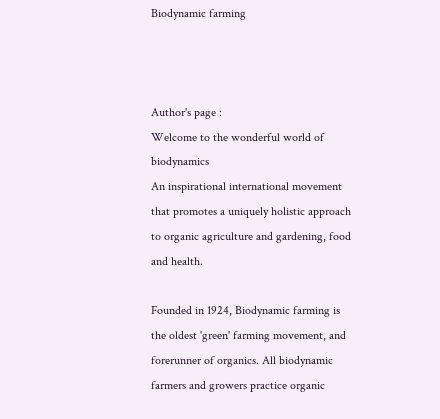Biodynamic farming



Author's page :
Welcome to the wonderful world of biodynamics
An inspirational international movement that promotes a uniquely holistic approach to organic agriculture and gardening, food and health.

Founded in 1924, Biodynamic farming is the oldest 'green' farming movement, and forerunner of organics. All biodynamic farmers and growers practice organic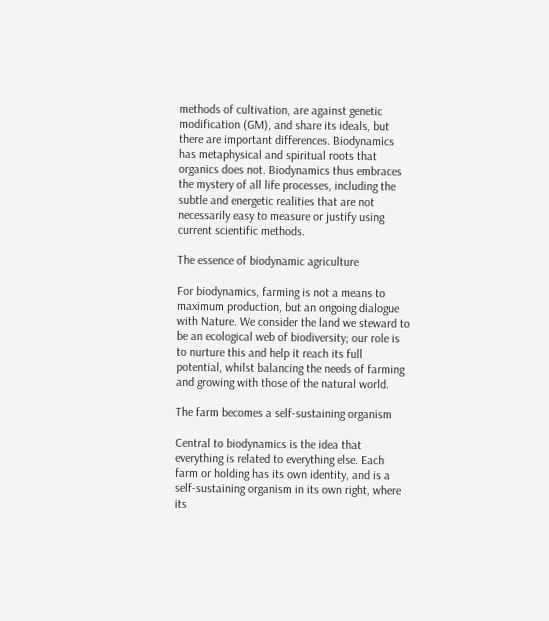methods of cultivation, are against genetic modification (GM), and share its ideals, but there are important differences. Biodynamics has metaphysical and spiritual roots that organics does not. Biodynamics thus embraces the mystery of all life processes, including the subtle and energetic realities that are not necessarily easy to measure or justify using current scientific methods.

The essence of biodynamic agriculture

For biodynamics, farming is not a means to maximum production, but an ongoing dialogue with Nature. We consider the land we steward to be an ecological web of biodiversity; our role is to nurture this and help it reach its full potential, whilst balancing the needs of farming and growing with those of the natural world.

The farm becomes a self-sustaining organism

Central to biodynamics is the idea that everything is related to everything else. Each farm or holding has its own identity, and is a self-sustaining organism in its own right, where its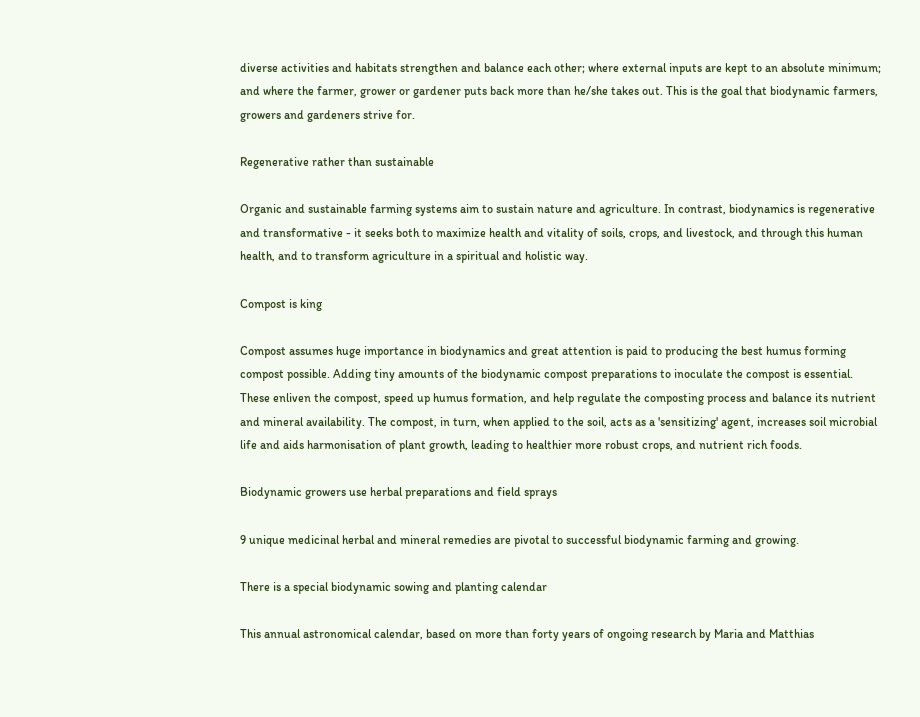diverse activities and habitats strengthen and balance each other; where external inputs are kept to an absolute minimum; and where the farmer, grower or gardener puts back more than he/she takes out. This is the goal that biodynamic farmers, growers and gardeners strive for.

Regenerative rather than sustainable

Organic and sustainable farming systems aim to sustain nature and agriculture. In contrast, biodynamics is regenerative and transformative - it seeks both to maximize health and vitality of soils, crops, and livestock, and through this human health, and to transform agriculture in a spiritual and holistic way.

Compost is king

Compost assumes huge importance in biodynamics and great attention is paid to producing the best humus forming compost possible. Adding tiny amounts of the biodynamic compost preparations to inoculate the compost is essential. These enliven the compost, speed up humus formation, and help regulate the composting process and balance its nutrient and mineral availability. The compost, in turn, when applied to the soil, acts as a 'sensitizing' agent, increases soil microbial life and aids harmonisation of plant growth, leading to healthier more robust crops, and nutrient rich foods.

Biodynamic growers use herbal preparations and field sprays

9 unique medicinal herbal and mineral remedies are pivotal to successful biodynamic farming and growing.

There is a special biodynamic sowing and planting calendar

This annual astronomical calendar, based on more than forty years of ongoing research by Maria and Matthias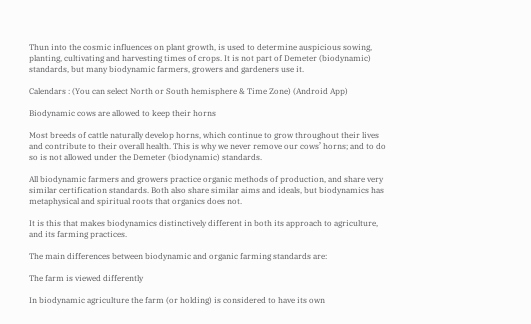Thun into the cosmic influences on plant growth, is used to determine auspicious sowing, planting, cultivating and harvesting times of crops. It is not part of Demeter (biodynamic) standards, but many biodynamic farmers, growers and gardeners use it.

Calendars : (You can select North or South hemisphere & Time Zone) (Android App)

Biodynamic cows are allowed to keep their horns

Most breeds of cattle naturally develop horns, which continue to grow throughout their lives and contribute to their overall health. This is why we never remove our cows’ horns; and to do so is not allowed under the Demeter (biodynamic) standards.

All biodynamic farmers and growers practice organic methods of production, and share very similar certification standards. Both also share similar aims and ideals, but biodynamics has metaphysical and spiritual roots that organics does not.

It is this that makes biodynamics distinctively different in both its approach to agriculture, and its farming practices.

The main differences between biodynamic and organic farming standards are:

The farm is viewed differently

In biodynamic agriculture the farm (or holding) is considered to have its own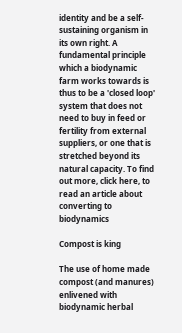identity and be a self- sustaining organism in its own right. A fundamental principle which a biodynamic farm works towards is thus to be a 'closed loop' system that does not need to buy in feed or fertility from external suppliers, or one that is stretched beyond its natural capacity. To find out more, click here, to read an article about converting to biodynamics

Compost is king

The use of home made compost (and manures) enlivened with biodynamic herbal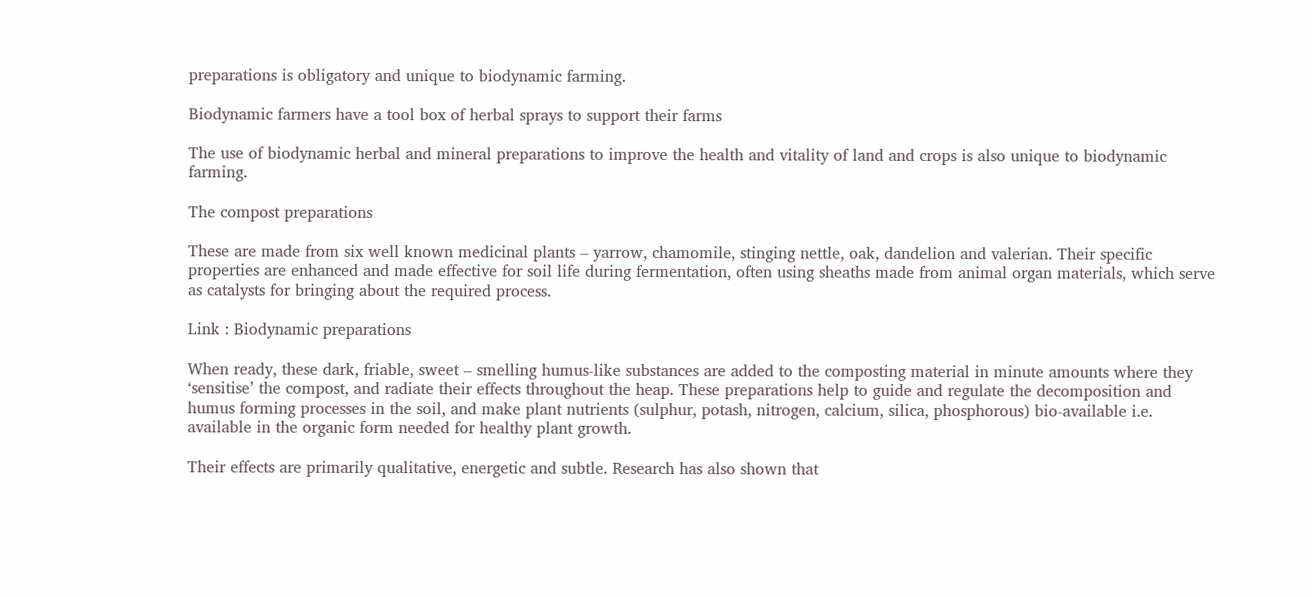preparations is obligatory and unique to biodynamic farming.

Biodynamic farmers have a tool box of herbal sprays to support their farms

The use of biodynamic herbal and mineral preparations to improve the health and vitality of land and crops is also unique to biodynamic farming.

The compost preparations

These are made from six well known medicinal plants – yarrow, chamomile, stinging nettle, oak, dandelion and valerian. Their specific properties are enhanced and made effective for soil life during fermentation, often using sheaths made from animal organ materials, which serve as catalysts for bringing about the required process.

Link : Biodynamic preparations

When ready, these dark, friable, sweet – smelling humus-like substances are added to the composting material in minute amounts where they ‘sensitise’ the compost, and radiate their effects throughout the heap. These preparations help to guide and regulate the decomposition and humus forming processes in the soil, and make plant nutrients (sulphur, potash, nitrogen, calcium, silica, phosphorous) bio-available i.e. available in the organic form needed for healthy plant growth.

Their effects are primarily qualitative, energetic and subtle. Research has also shown that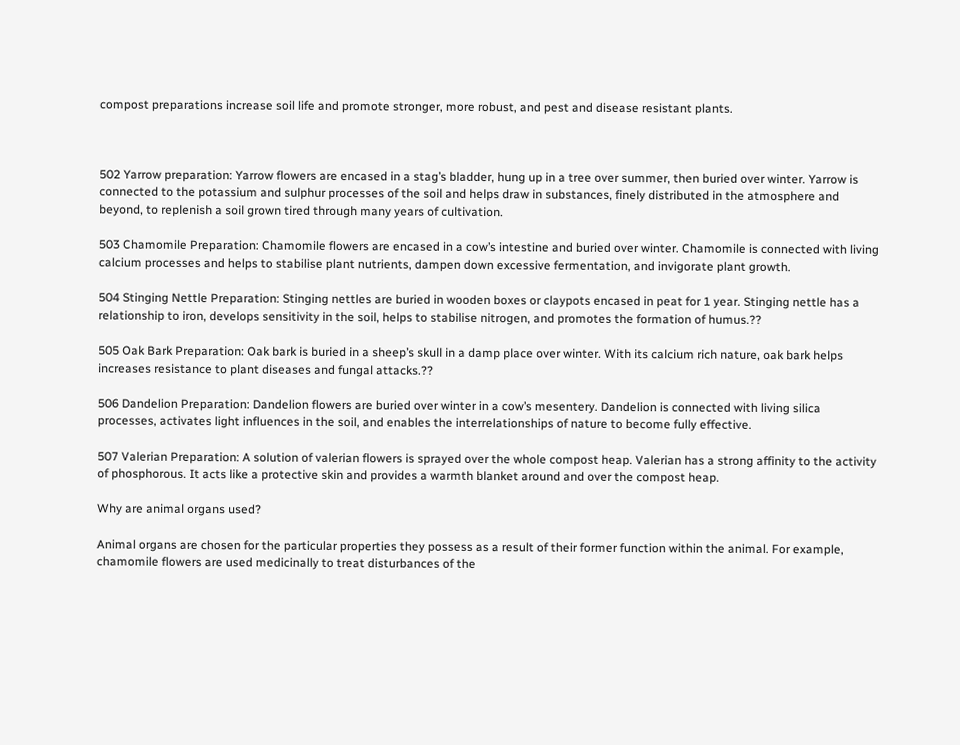compost preparations increase soil life and promote stronger, more robust, and pest and disease resistant plants.



502 Yarrow preparation: Yarrow flowers are encased in a stag’s bladder, hung up in a tree over summer, then buried over winter. Yarrow is connected to the potassium and sulphur processes of the soil and helps draw in substances, finely distributed in the atmosphere and beyond, to replenish a soil grown tired through many years of cultivation.

503 Chamomile Preparation: Chamomile flowers are encased in a cow’s intestine and buried over winter. Chamomile is connected with living calcium processes and helps to stabilise plant nutrients, dampen down excessive fermentation, and invigorate plant growth.

504 Stinging Nettle Preparation: Stinging nettles are buried in wooden boxes or claypots encased in peat for 1 year. Stinging nettle has a relationship to iron, develops sensitivity in the soil, helps to stabilise nitrogen, and promotes the formation of humus.??

505 Oak Bark Preparation: Oak bark is buried in a sheep’s skull in a damp place over winter. With its calcium rich nature, oak bark helps increases resistance to plant diseases and fungal attacks.??

506 Dandelion Preparation: Dandelion flowers are buried over winter in a cow’s mesentery. Dandelion is connected with living silica processes, activates light influences in the soil, and enables the interrelationships of nature to become fully effective.

507 Valerian Preparation: A solution of valerian flowers is sprayed over the whole compost heap. Valerian has a strong affinity to the activity of phosphorous. It acts like a protective skin and provides a warmth blanket around and over the compost heap.

Why are animal organs used?

Animal organs are chosen for the particular properties they possess as a result of their former function within the animal. For example, chamomile flowers are used medicinally to treat disturbances of the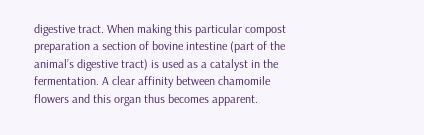digestive tract. When making this particular compost preparation a section of bovine intestine (part of the animal’s digestive tract) is used as a catalyst in the fermentation. A clear affinity between chamomile flowers and this organ thus becomes apparent.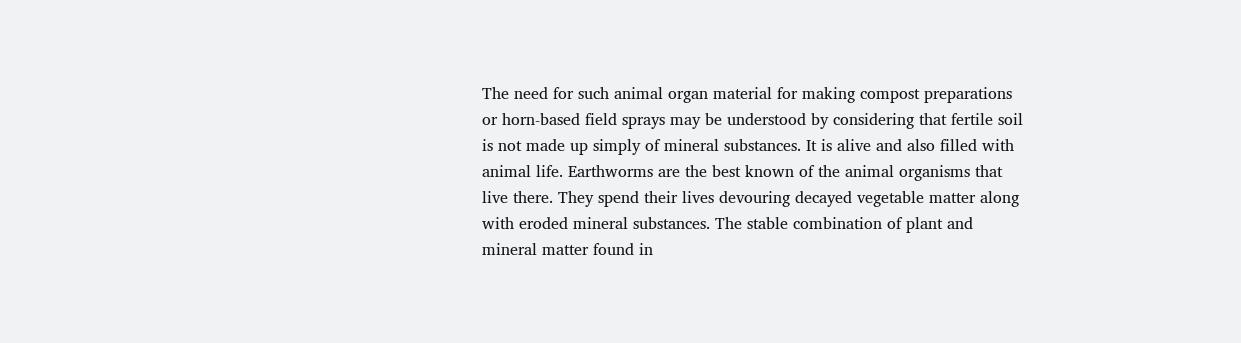The need for such animal organ material for making compost preparations or horn-based field sprays may be understood by considering that fertile soil is not made up simply of mineral substances. It is alive and also filled with animal life. Earthworms are the best known of the animal organisms that live there. They spend their lives devouring decayed vegetable matter along with eroded mineral substances. The stable combination of plant and mineral matter found in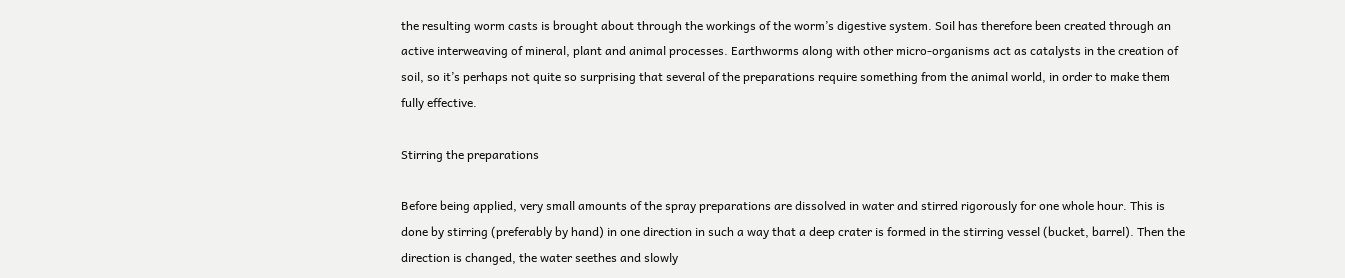the resulting worm casts is brought about through the workings of the worm’s digestive system. Soil has therefore been created through an active interweaving of mineral, plant and animal processes. Earthworms along with other micro-organisms act as catalysts in the creation of soil, so it’s perhaps not quite so surprising that several of the preparations require something from the animal world, in order to make them fully effective.

Stirring the preparations

Before being applied, very small amounts of the spray preparations are dissolved in water and stirred rigorously for one whole hour. This is done by stirring (preferably by hand) in one direction in such a way that a deep crater is formed in the stirring vessel (bucket, barrel). Then the direction is changed, the water seethes and slowly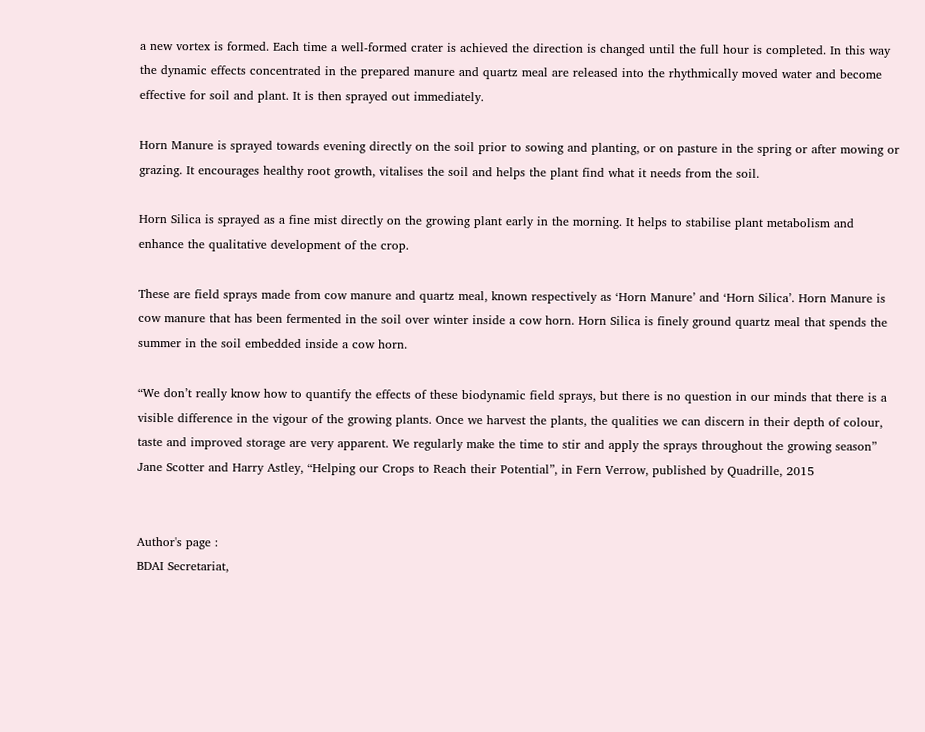a new vortex is formed. Each time a well-formed crater is achieved the direction is changed until the full hour is completed. In this way the dynamic effects concentrated in the prepared manure and quartz meal are released into the rhythmically moved water and become effective for soil and plant. It is then sprayed out immediately.

Horn Manure is sprayed towards evening directly on the soil prior to sowing and planting, or on pasture in the spring or after mowing or grazing. It encourages healthy root growth, vitalises the soil and helps the plant find what it needs from the soil.

Horn Silica is sprayed as a fine mist directly on the growing plant early in the morning. It helps to stabilise plant metabolism and enhance the qualitative development of the crop.

These are field sprays made from cow manure and quartz meal, known respectively as ‘Horn Manure’ and ‘Horn Silica’. Horn Manure is cow manure that has been fermented in the soil over winter inside a cow horn. Horn Silica is finely ground quartz meal that spends the summer in the soil embedded inside a cow horn.

“We don’t really know how to quantify the effects of these biodynamic field sprays, but there is no question in our minds that there is a visible difference in the vigour of the growing plants. Once we harvest the plants, the qualities we can discern in their depth of colour, taste and improved storage are very apparent. We regularly make the time to stir and apply the sprays throughout the growing season” Jane Scotter and Harry Astley, “Helping our Crops to Reach their Potential”, in Fern Verrow, published by Quadrille, 2015


Author's page :
BDAI Secretariat,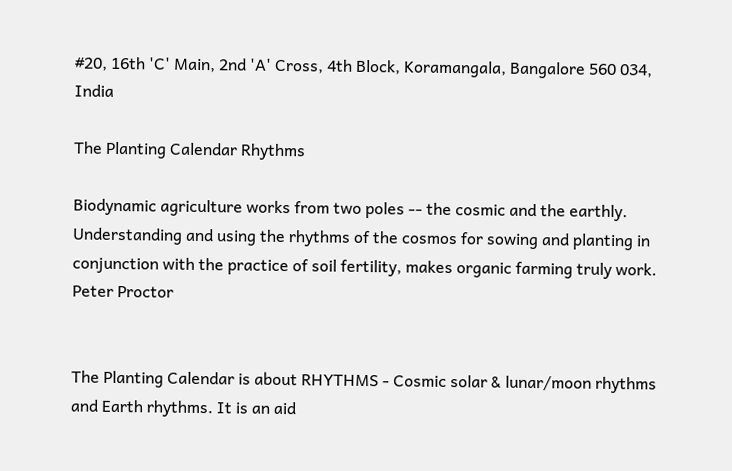#20, 16th 'C' Main, 2nd 'A' Cross, 4th Block, Koramangala, Bangalore 560 034, India

The Planting Calendar Rhythms

Biodynamic agriculture works from two poles -- the cosmic and the earthly. Understanding and using the rhythms of the cosmos for sowing and planting in conjunction with the practice of soil fertility, makes organic farming truly work.
Peter Proctor


The Planting Calendar is about RHYTHMS - Cosmic solar & lunar/moon rhythms and Earth rhythms. It is an aid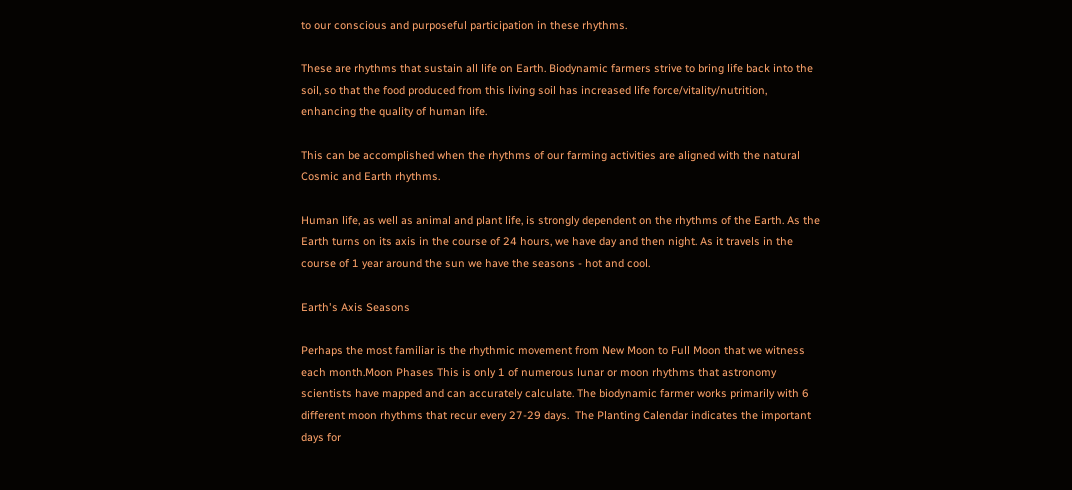to our conscious and purposeful participation in these rhythms.

These are rhythms that sustain all life on Earth. Biodynamic farmers strive to bring life back into the soil, so that the food produced from this living soil has increased life force/vitality/nutrition, enhancing the quality of human life.

This can be accomplished when the rhythms of our farming activities are aligned with the natural Cosmic and Earth rhythms.

Human life, as well as animal and plant life, is strongly dependent on the rhythms of the Earth. As the Earth turns on its axis in the course of 24 hours, we have day and then night. As it travels in the course of 1 year around the sun we have the seasons - hot and cool.

Earth's Axis Seasons

Perhaps the most familiar is the rhythmic movement from New Moon to Full Moon that we witness each month.Moon Phases This is only 1 of numerous lunar or moon rhythms that astronomy scientists have mapped and can accurately calculate. The biodynamic farmer works primarily with 6 different moon rhythms that recur every 27-29 days.  The Planting Calendar indicates the important days for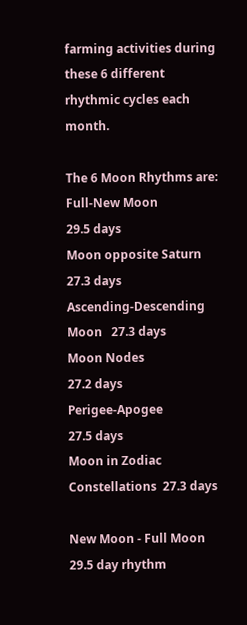farming activities during these 6 different rhythmic cycles each month.

The 6 Moon Rhythms are:
Full-New Moon                       29.5 days
Moon opposite Saturn              27.3 days
Ascending-Descending Moon   27.3 days
Moon Nodes                            27.2 days
Perigee-Apogee                        27.5 days
Moon in Zodiac Constellations  27.3 days

New Moon - Full Moon
29.5 day rhythm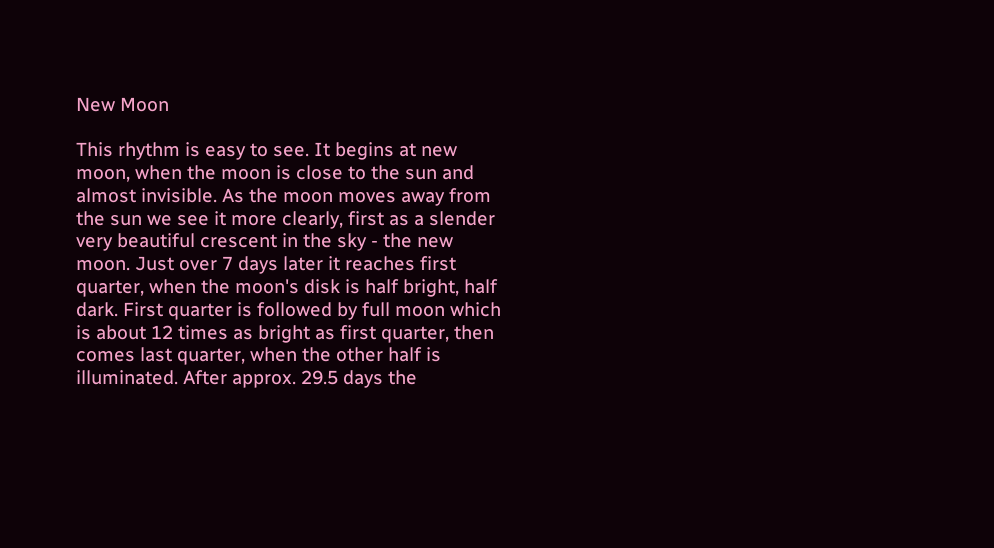New Moon

This rhythm is easy to see. It begins at new moon, when the moon is close to the sun and almost invisible. As the moon moves away from the sun we see it more clearly, first as a slender very beautiful crescent in the sky - the new moon. Just over 7 days later it reaches first quarter, when the moon's disk is half bright, half dark. First quarter is followed by full moon which is about 12 times as bright as first quarter, then comes last quarter, when the other half is illuminated. After approx. 29.5 days the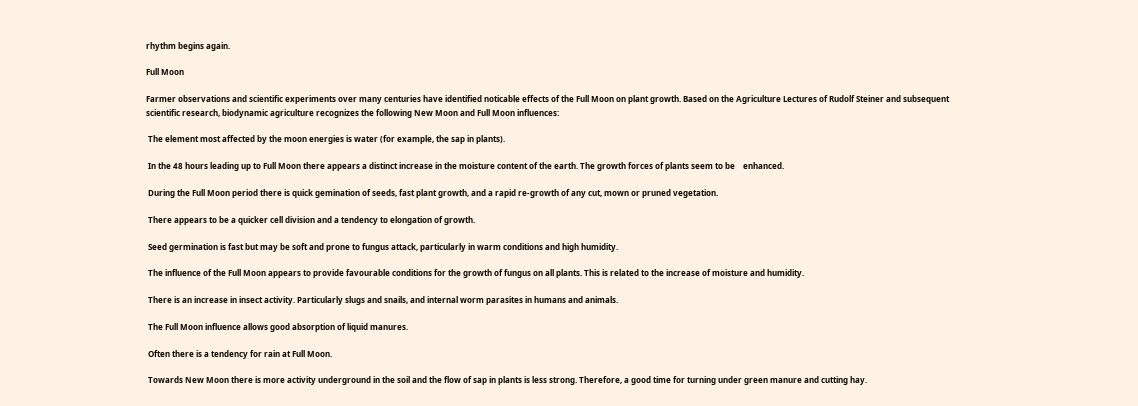rhythm begins again.

Full Moon

Farmer observations and scientific experiments over many centuries have identified noticable effects of the Full Moon on plant growth. Based on the Agriculture Lectures of Rudolf Steiner and subsequent scientific research, biodynamic agriculture recognizes the following New Moon and Full Moon influences:

 The element most affected by the moon energies is water (for example, the sap in plants).

 In the 48 hours leading up to Full Moon there appears a distinct increase in the moisture content of the earth. The growth forces of plants seem to be    enhanced.

 During the Full Moon period there is quick gemination of seeds, fast plant growth, and a rapid re-growth of any cut, mown or pruned vegetation.

 There appears to be a quicker cell division and a tendency to elongation of growth.

 Seed germination is fast but may be soft and prone to fungus attack, particularly in warm conditions and high humidity.

 The influence of the Full Moon appears to provide favourable conditions for the growth of fungus on all plants. This is related to the increase of moisture and humidity.

 There is an increase in insect activity. Particularly slugs and snails, and internal worm parasites in humans and animals.

 The Full Moon influence allows good absorption of liquid manures.

 Often there is a tendency for rain at Full Moon.

 Towards New Moon there is more activity underground in the soil and the flow of sap in plants is less strong. Therefore, a good time for turning under green manure and cutting hay.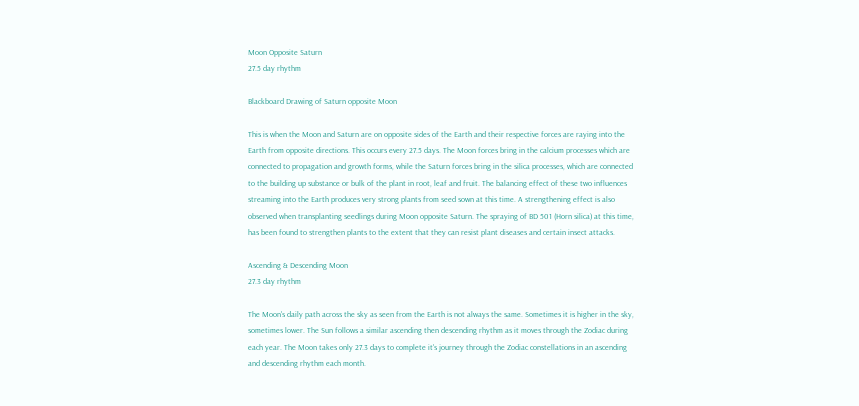Moon Opposite Saturn
27.5 day rhythm

Blackboard Drawing of Saturn opposite Moon

This is when the Moon and Saturn are on opposite sides of the Earth and their respective forces are raying into the Earth from opposite directions. This occurs every 27.5 days. The Moon forces bring in the calcium processes which are connected to propagation and growth forms, while the Saturn forces bring in the silica processes, which are connected to the building up substance or bulk of the plant in root, leaf and fruit. The balancing effect of these two influences streaming into the Earth produces very strong plants from seed sown at this time. A strengthening effect is also observed when transplanting seedlings during Moon opposite Saturn. The spraying of BD 501 (Horn silica) at this time, has been found to strengthen plants to the extent that they can resist plant diseases and certain insect attacks.

Ascending & Descending Moon
27.3 day rhythm

The Moon's daily path across the sky as seen from the Earth is not always the same. Sometimes it is higher in the sky, sometimes lower. The Sun follows a similar ascending then descending rhythm as it moves through the Zodiac during each year. The Moon takes only 27.3 days to complete it's journey through the Zodiac constellations in an ascending and descending rhythm each month.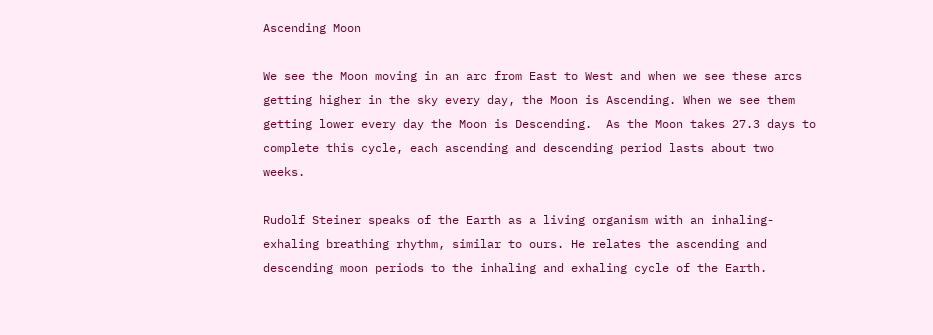Ascending Moon

We see the Moon moving in an arc from East to West and when we see these arcs getting higher in the sky every day, the Moon is Ascending. When we see them getting lower every day the Moon is Descending.  As the Moon takes 27.3 days to complete this cycle, each ascending and descending period lasts about two weeks.

Rudolf Steiner speaks of the Earth as a living organism with an inhaling-exhaling breathing rhythm, similar to ours. He relates the ascending and descending moon periods to the inhaling and exhaling cycle of the Earth.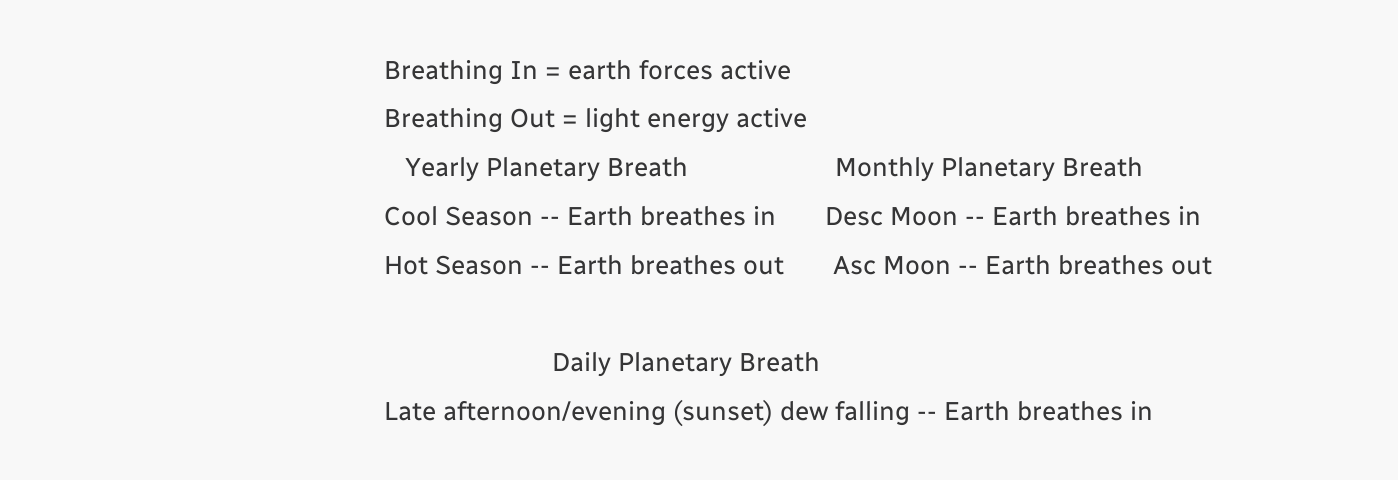Breathing In = earth forces active
Breathing Out = light energy active
   Yearly Planetary Breath                     Monthly Planetary Breath
Cool Season -- Earth breathes in       Desc Moon -- Earth breathes in
Hot Season -- Earth breathes out       Asc Moon -- Earth breathes out

                        Daily Planetary Breath
Late afternoon/evening (sunset) dew falling -- Earth breathes in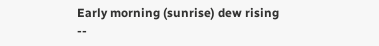Early morning (sunrise) dew rising --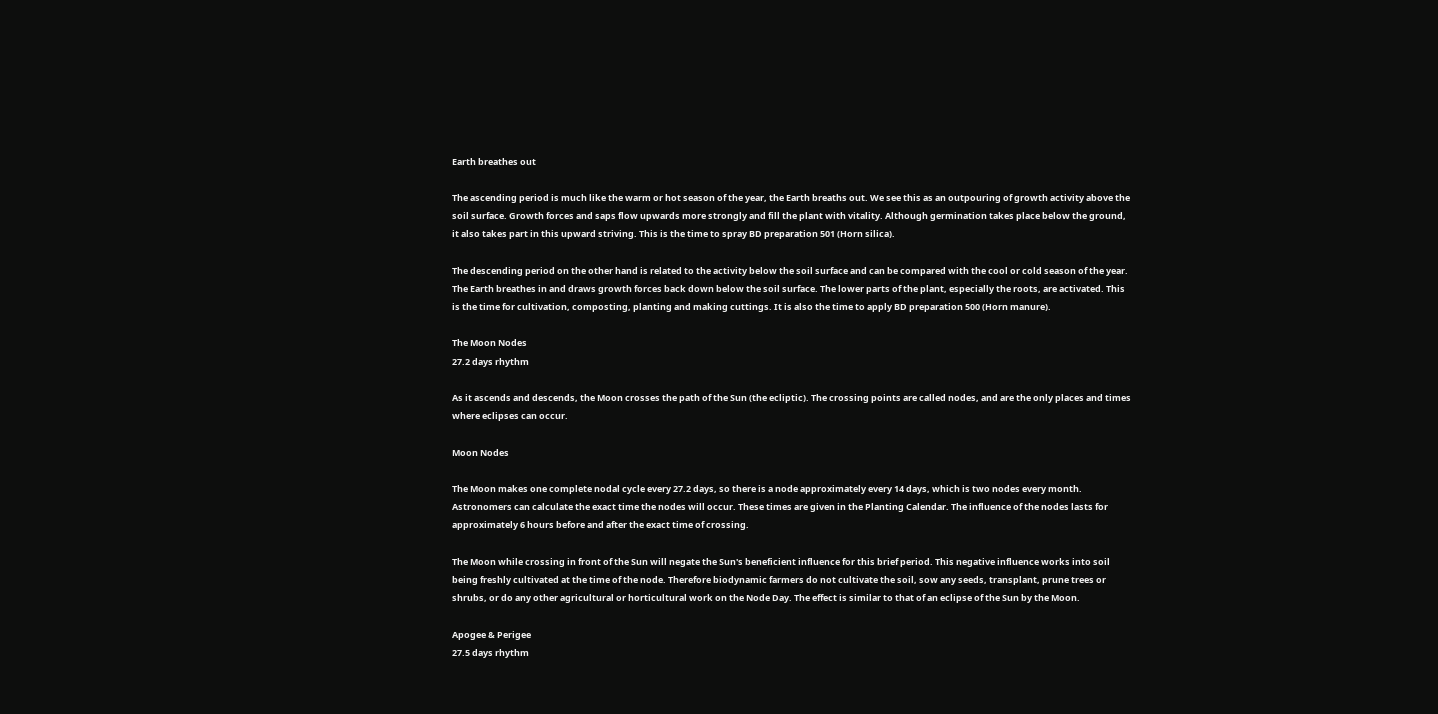Earth breathes out

The ascending period is much like the warm or hot season of the year, the Earth breaths out. We see this as an outpouring of growth activity above the soil surface. Growth forces and saps flow upwards more strongly and fill the plant with vitality. Although germination takes place below the ground, it also takes part in this upward striving. This is the time to spray BD preparation 501 (Horn silica).

The descending period on the other hand is related to the activity below the soil surface and can be compared with the cool or cold season of the year. The Earth breathes in and draws growth forces back down below the soil surface. The lower parts of the plant, especially the roots, are activated. This is the time for cultivation, composting, planting and making cuttings. It is also the time to apply BD preparation 500 (Horn manure).

The Moon Nodes
27.2 days rhythm

As it ascends and descends, the Moon crosses the path of the Sun (the ecliptic). The crossing points are called nodes, and are the only places and times where eclipses can occur.

Moon Nodes

The Moon makes one complete nodal cycle every 27.2 days, so there is a node approximately every 14 days, which is two nodes every month. Astronomers can calculate the exact time the nodes will occur. These times are given in the Planting Calendar. The influence of the nodes lasts for approximately 6 hours before and after the exact time of crossing.

The Moon while crossing in front of the Sun will negate the Sun's beneficient influence for this brief period. This negative influence works into soil being freshly cultivated at the time of the node. Therefore biodynamic farmers do not cultivate the soil, sow any seeds, transplant, prune trees or shrubs, or do any other agricultural or horticultural work on the Node Day. The effect is similar to that of an eclipse of the Sun by the Moon.

Apogee & Perigee
27.5 days rhythm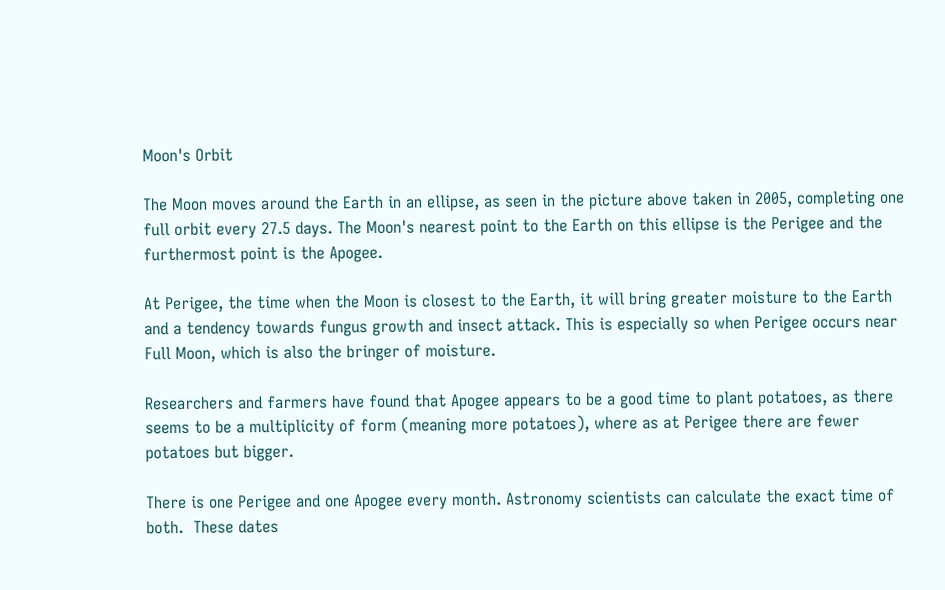Moon's Orbit

The Moon moves around the Earth in an ellipse, as seen in the picture above taken in 2005, completing one full orbit every 27.5 days. The Moon's nearest point to the Earth on this ellipse is the Perigee and the furthermost point is the Apogee.

At Perigee, the time when the Moon is closest to the Earth, it will bring greater moisture to the Earth and a tendency towards fungus growth and insect attack. This is especially so when Perigee occurs near Full Moon, which is also the bringer of moisture.

Researchers and farmers have found that Apogee appears to be a good time to plant potatoes, as there seems to be a multiplicity of form (meaning more potatoes), where as at Perigee there are fewer potatoes but bigger.

There is one Perigee and one Apogee every month. Astronomy scientists can calculate the exact time of both.  These dates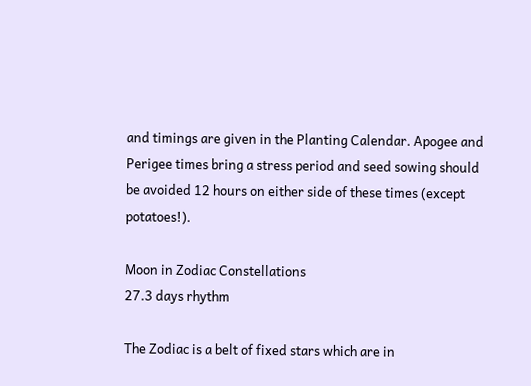and timings are given in the Planting Calendar. Apogee and Perigee times bring a stress period and seed sowing should be avoided 12 hours on either side of these times (except potatoes!).

Moon in Zodiac Constellations
27.3 days rhythm

The Zodiac is a belt of fixed stars which are in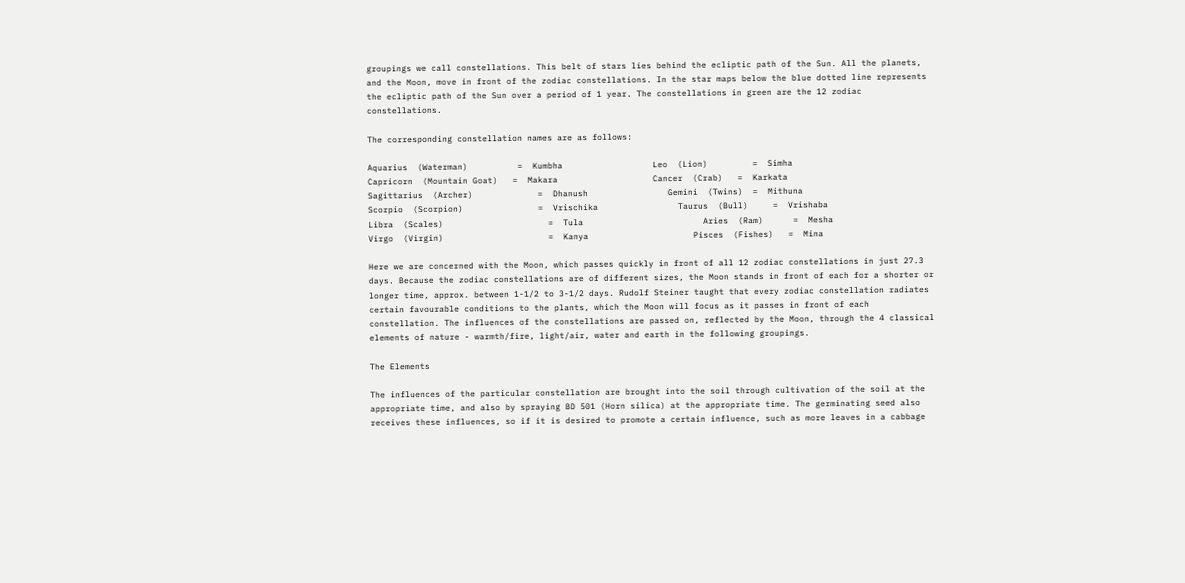groupings we call constellations. This belt of stars lies behind the ecliptic path of the Sun. All the planets, and the Moon, move in front of the zodiac constellations. In the star maps below the blue dotted line represents the ecliptic path of the Sun over a period of 1 year. The constellations in green are the 12 zodiac constellations.

The corresponding constellation names are as follows:

Aquarius  (Waterman)          =  Kumbha                  Leo  (Lion)         =  Simha
Capricorn  (Mountain Goat)   =  Makara                   Cancer  (Crab)   =  Karkata
Sagittarius  (Archer)             =  Dhanush                Gemini  (Twins)  =  Mithuna
Scorpio  (Scorpion)               =  Vrischika                Taurus  (Bull)     =  Vrishaba
Libra  (Scales)                     =  Tula                        Aries  (Ram)      =  Mesha
Virgo  (Virgin)                     =  Kanya                     Pisces  (Fishes)   =  Mina

Here we are concerned with the Moon, which passes quickly in front of all 12 zodiac constellations in just 27.3 days. Because the zodiac constellations are of different sizes, the Moon stands in front of each for a shorter or longer time, approx. between 1-1/2 to 3-1/2 days. Rudolf Steiner taught that every zodiac constellation radiates certain favourable conditions to the plants, which the Moon will focus as it passes in front of each constellation. The influences of the constellations are passed on, reflected by the Moon, through the 4 classical elements of nature - warmth/fire, light/air, water and earth in the following groupings.

The Elements

The influences of the particular constellation are brought into the soil through cultivation of the soil at the appropriate time, and also by spraying BD 501 (Horn silica) at the appropriate time. The germinating seed also receives these influences, so if it is desired to promote a certain influence, such as more leaves in a cabbage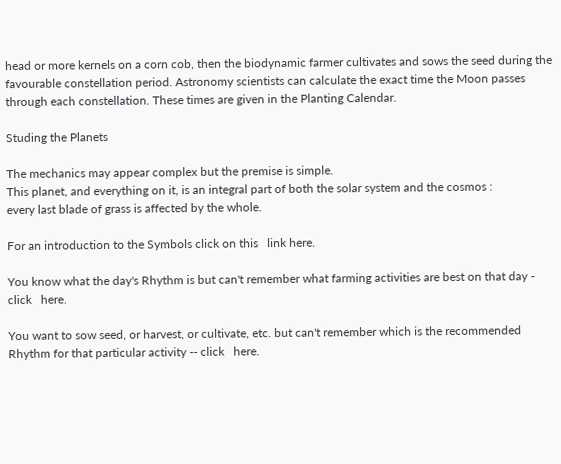head or more kernels on a corn cob, then the biodynamic farmer cultivates and sows the seed during the favourable constellation period. Astronomy scientists can calculate the exact time the Moon passes through each constellation. These times are given in the Planting Calendar.

Studing the Planets

The mechanics may appear complex but the premise is simple.
This planet, and everything on it, is an integral part of both the solar system and the cosmos :
every last blade of grass is affected by the whole.

For an introduction to the Symbols click on this   link here.

You know what the day's Rhythm is but can't remember what farming activities are best on that day - click   here.

You want to sow seed, or harvest, or cultivate, etc. but can't remember which is the recommended Rhythm for that particular activity -- click   here.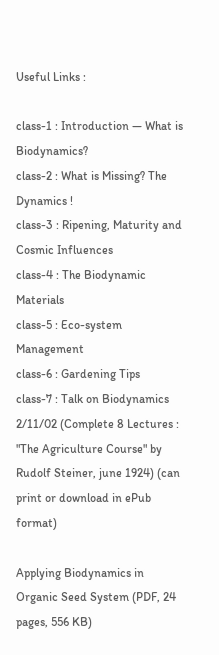Useful Links :

class-1 : Introduction — What is Biodynamics?
class-2 : What is Missing? The Dynamics !
class-3 : Ripening, Maturity and Cosmic Influences
class-4 : The Biodynamic Materials
class-5 : Eco-system Management
class-6 : Gardening Tips
class-7 : Talk on Biodynamics 2/11/02 (Complete 8 Lectures : "The Agriculture Course" by Rudolf Steiner, june 1924) (can print or download in ePub format)

Applying Biodynamics in  Organic Seed System (PDF, 24 pages, 556 KB)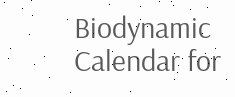Biodynamic Calendar for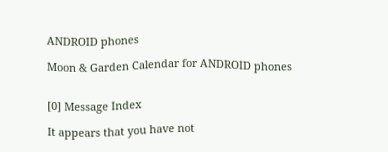ANDROID phones

Moon & Garden Calendar for ANDROID phones


[0] Message Index

It appears that you have not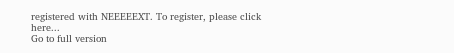registered with NEEEEEXT. To register, please click here...
Go to full version